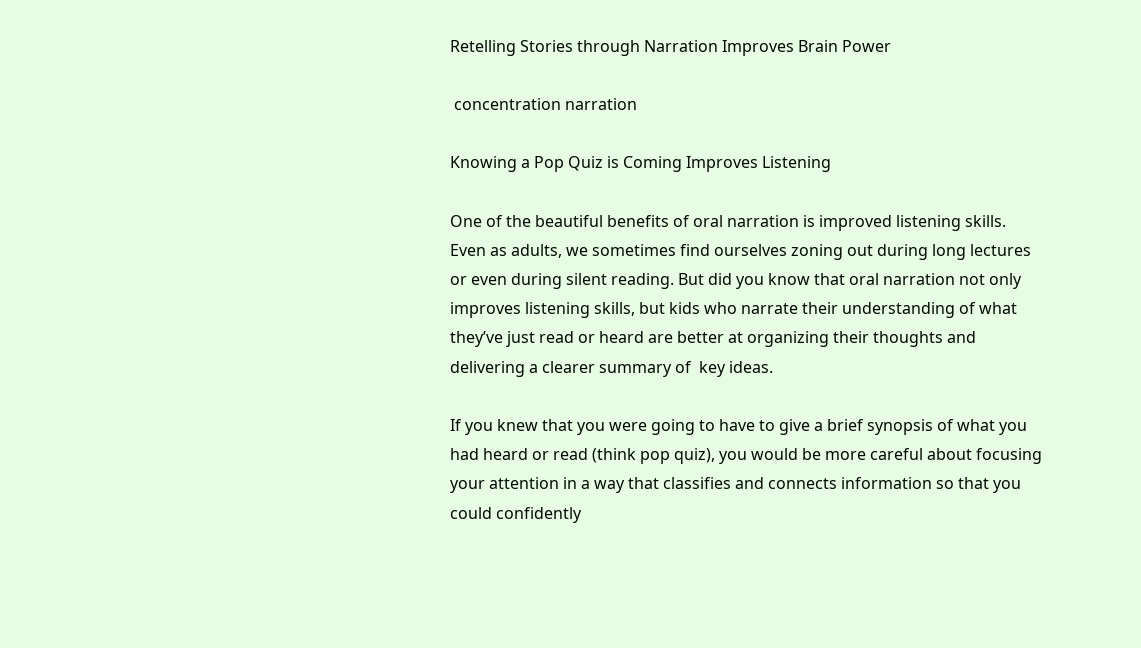Retelling Stories through Narration Improves Brain Power

 concentration narration

Knowing a Pop Quiz is Coming Improves Listening

One of the beautiful benefits of oral narration is improved listening skills.  Even as adults, we sometimes find ourselves zoning out during long lectures or even during silent reading. But did you know that oral narration not only improves listening skills, but kids who narrate their understanding of what they’ve just read or heard are better at organizing their thoughts and delivering a clearer summary of  key ideas.

If you knew that you were going to have to give a brief synopsis of what you had heard or read (think pop quiz), you would be more careful about focusing your attention in a way that classifies and connects information so that you could confidently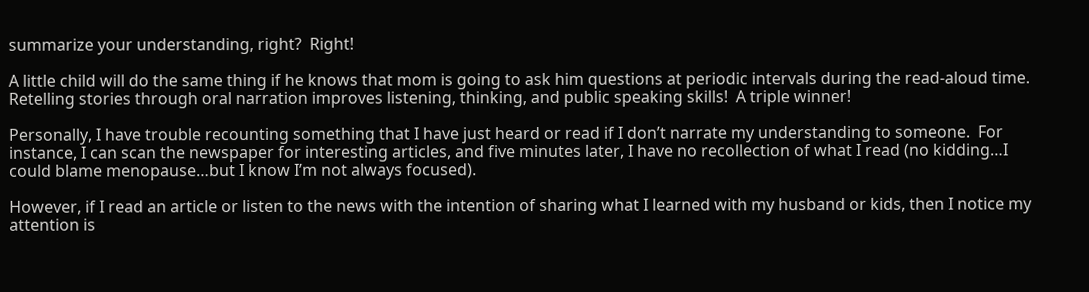summarize your understanding, right?  Right!

A little child will do the same thing if he knows that mom is going to ask him questions at periodic intervals during the read-aloud time. Retelling stories through oral narration improves listening, thinking, and public speaking skills!  A triple winner!

Personally, I have trouble recounting something that I have just heard or read if I don’t narrate my understanding to someone.  For instance, I can scan the newspaper for interesting articles, and five minutes later, I have no recollection of what I read (no kidding…I could blame menopause…but I know I’m not always focused).

However, if I read an article or listen to the news with the intention of sharing what I learned with my husband or kids, then I notice my attention is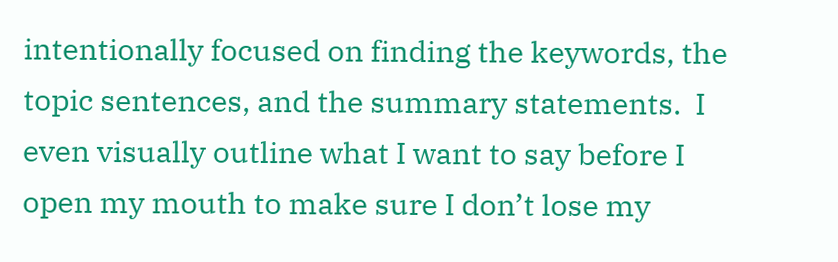intentionally focused on finding the keywords, the topic sentences, and the summary statements.  I even visually outline what I want to say before I open my mouth to make sure I don’t lose my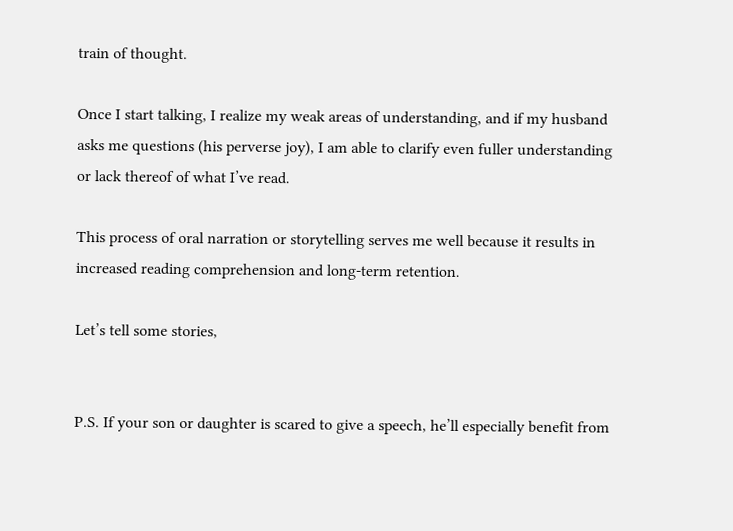train of thought.

Once I start talking, I realize my weak areas of understanding, and if my husband asks me questions (his perverse joy), I am able to clarify even fuller understanding or lack thereof of what I’ve read.

This process of oral narration or storytelling serves me well because it results in increased reading comprehension and long-term retention.

Let’s tell some stories,


P.S. If your son or daughter is scared to give a speech, he’ll especially benefit from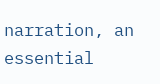narration, an essential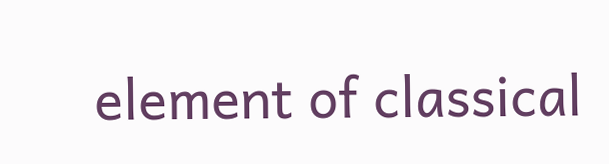element of classical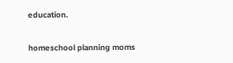education.

homeschool planning moms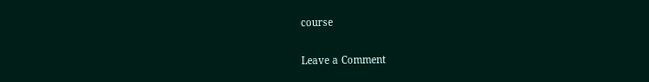course

Leave a Comment